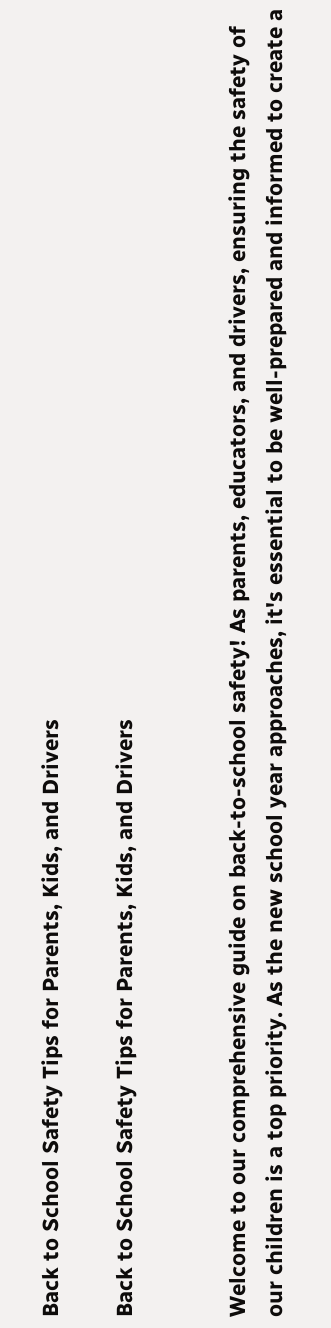Back to School Safety Tips for Parents, Kids, and Drivers

Back to School Safety Tips for Parents, Kids, and Drivers


Welcome to our comprehensive guide on back-to-school safety! As parents, educators, and drivers, ensuring the safety of our children is a top priority. As the new school year approaches, it's essential to be well-prepared and informed to create a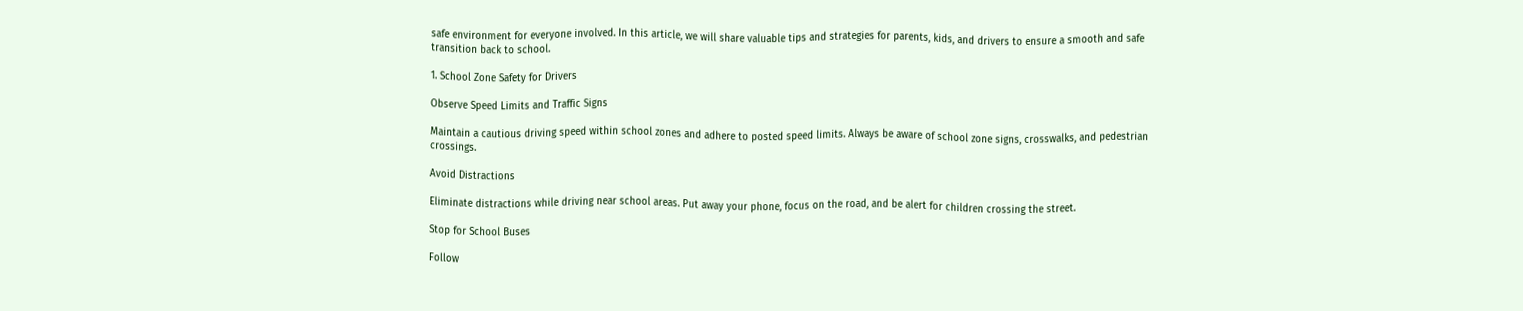safe environment for everyone involved. In this article, we will share valuable tips and strategies for parents, kids, and drivers to ensure a smooth and safe transition back to school.

1. School Zone Safety for Drivers

Observe Speed Limits and Traffic Signs

Maintain a cautious driving speed within school zones and adhere to posted speed limits. Always be aware of school zone signs, crosswalks, and pedestrian crossings.

Avoid Distractions

Eliminate distractions while driving near school areas. Put away your phone, focus on the road, and be alert for children crossing the street.

Stop for School Buses

Follow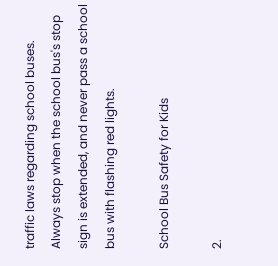traffic laws regarding school buses. Always stop when the school bus's stop sign is extended, and never pass a school bus with flashing red lights.

School Bus Safety for Kids

2.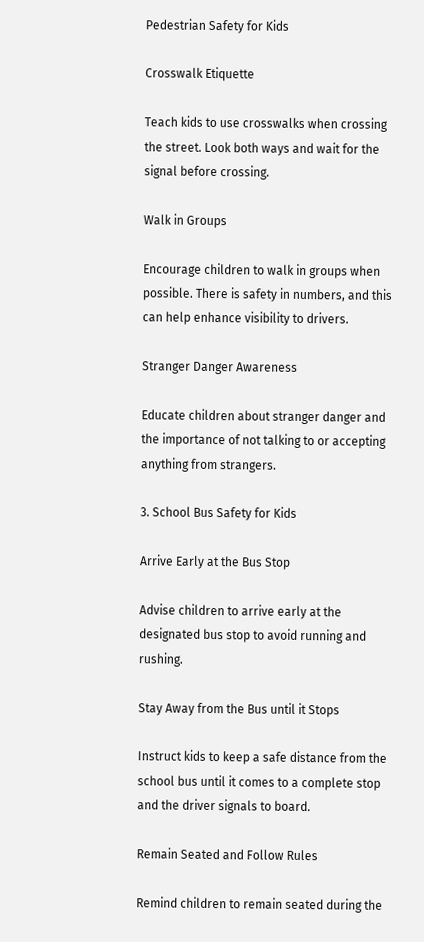Pedestrian Safety for Kids

Crosswalk Etiquette

Teach kids to use crosswalks when crossing the street. Look both ways and wait for the signal before crossing.

Walk in Groups

Encourage children to walk in groups when possible. There is safety in numbers, and this can help enhance visibility to drivers.

Stranger Danger Awareness

Educate children about stranger danger and the importance of not talking to or accepting anything from strangers.

3. School Bus Safety for Kids

Arrive Early at the Bus Stop

Advise children to arrive early at the designated bus stop to avoid running and rushing.

Stay Away from the Bus until it Stops

Instruct kids to keep a safe distance from the school bus until it comes to a complete stop and the driver signals to board.

Remain Seated and Follow Rules

Remind children to remain seated during the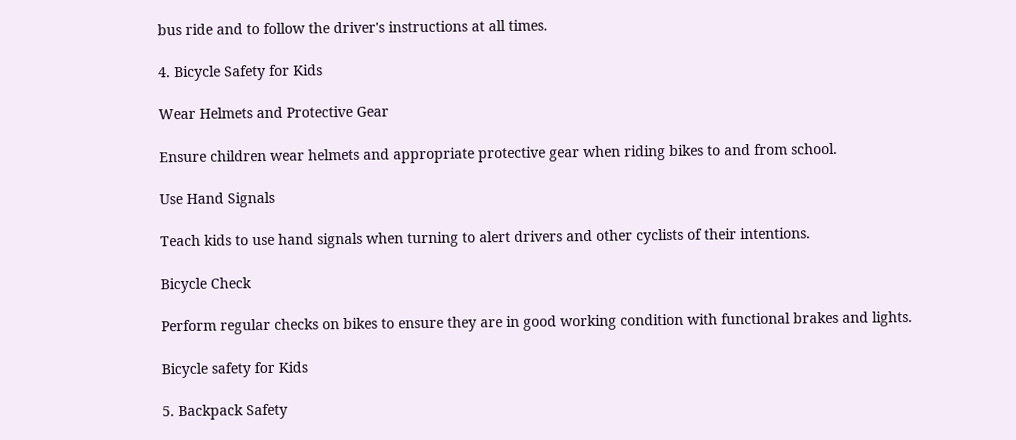bus ride and to follow the driver's instructions at all times.

4. Bicycle Safety for Kids

Wear Helmets and Protective Gear

Ensure children wear helmets and appropriate protective gear when riding bikes to and from school.

Use Hand Signals

Teach kids to use hand signals when turning to alert drivers and other cyclists of their intentions.

Bicycle Check

Perform regular checks on bikes to ensure they are in good working condition with functional brakes and lights.

Bicycle safety for Kids

5. Backpack Safety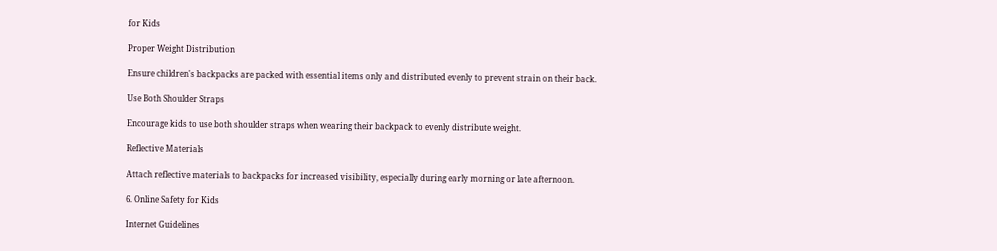for Kids

Proper Weight Distribution

Ensure children's backpacks are packed with essential items only and distributed evenly to prevent strain on their back.

Use Both Shoulder Straps

Encourage kids to use both shoulder straps when wearing their backpack to evenly distribute weight.

Reflective Materials

Attach reflective materials to backpacks for increased visibility, especially during early morning or late afternoon.

6. Online Safety for Kids

Internet Guidelines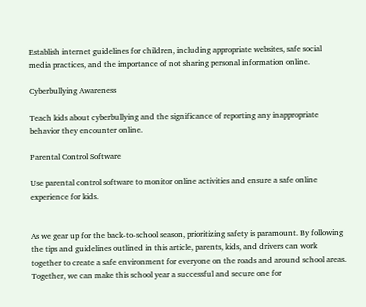Establish internet guidelines for children, including appropriate websites, safe social media practices, and the importance of not sharing personal information online.

Cyberbullying Awareness

Teach kids about cyberbullying and the significance of reporting any inappropriate behavior they encounter online.

Parental Control Software

Use parental control software to monitor online activities and ensure a safe online experience for kids.


As we gear up for the back-to-school season, prioritizing safety is paramount. By following the tips and guidelines outlined in this article, parents, kids, and drivers can work together to create a safe environment for everyone on the roads and around school areas. Together, we can make this school year a successful and secure one for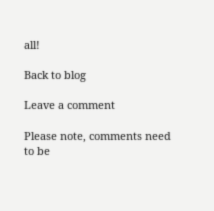all!

Back to blog

Leave a comment

Please note, comments need to be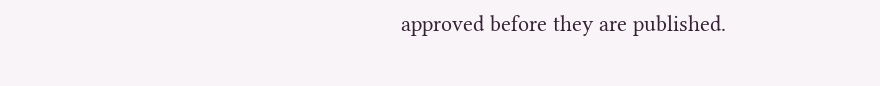approved before they are published.